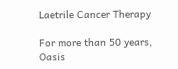Laetrile Cancer Therapy

For more than 50 years, Oasis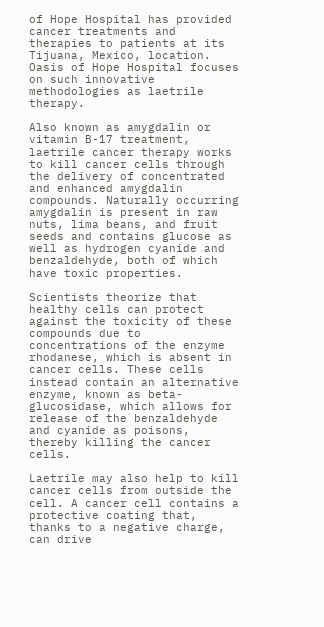of Hope Hospital has provided cancer treatments and therapies to patients at its Tijuana, Mexico, location. Oasis of Hope Hospital focuses on such innovative methodologies as laetrile therapy.

Also known as amygdalin or vitamin B-17 treatment, laetrile cancer therapy works to kill cancer cells through the delivery of concentrated and enhanced amygdalin compounds. Naturally occurring amygdalin is present in raw nuts, lima beans, and fruit seeds and contains glucose as well as hydrogen cyanide and benzaldehyde, both of which have toxic properties.

Scientists theorize that healthy cells can protect against the toxicity of these compounds due to concentrations of the enzyme rhodanese, which is absent in cancer cells. These cells instead contain an alternative enzyme, known as beta-glucosidase, which allows for release of the benzaldehyde and cyanide as poisons, thereby killing the cancer cells.

Laetrile may also help to kill cancer cells from outside the cell. A cancer cell contains a protective coating that, thanks to a negative charge, can drive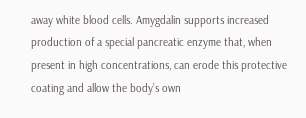away white blood cells. Amygdalin supports increased production of a special pancreatic enzyme that, when present in high concentrations, can erode this protective coating and allow the body’s own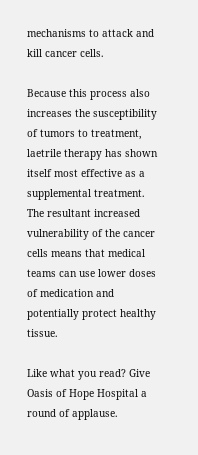mechanisms to attack and kill cancer cells.

Because this process also increases the susceptibility of tumors to treatment, laetrile therapy has shown itself most effective as a supplemental treatment. The resultant increased vulnerability of the cancer cells means that medical teams can use lower doses of medication and potentially protect healthy tissue.

Like what you read? Give Oasis of Hope Hospital a round of applause.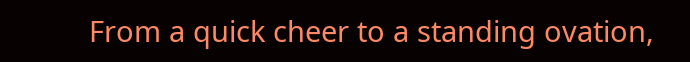From a quick cheer to a standing ovation,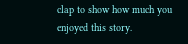clap to show how much you enjoyed this story.